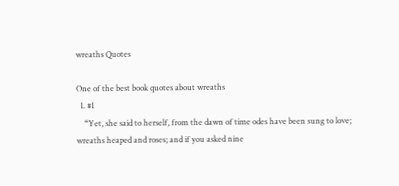wreaths Quotes

One of the best book quotes about wreaths
  1. #1
    “Yet, she said to herself, from the dawn of time odes have been sung to love; wreaths heaped and roses; and if you asked nine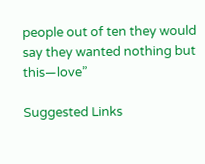people out of ten they would say they wanted nothing but this—love”

Suggested Links